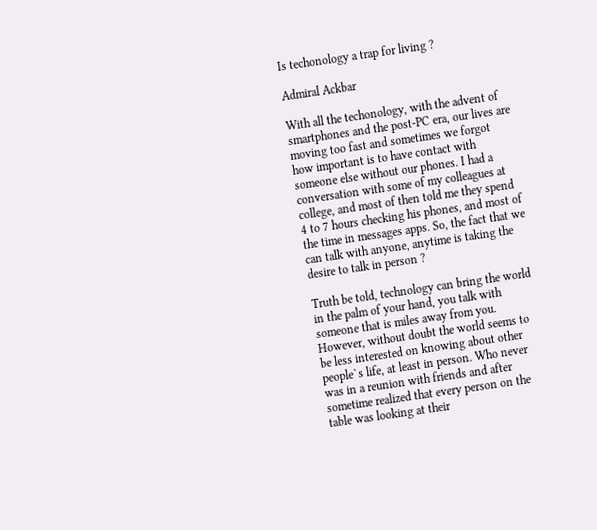Is techonology a trap for living ?

Admiral Ackbar

With all the techonology, with the advent of smartphones and the post-PC era, our lives are moving too fast and sometimes we forgot how important is to have contact with someone else without our phones. I had a conversation with some of my colleagues at college, and most of then told me they spend 4 to 7 hours checking his phones, and most of the time in messages apps. So, the fact that we can talk with anyone, anytime is taking the desire to talk in person ?

Truth be told, technology can bring the world in the palm of your hand, you talk with someone that is miles away from you. However, without doubt the world seems to be less interested on knowing about other people`s life, at least in person. Who never was in a reunion with friends and after sometime realized that every person on the table was looking at their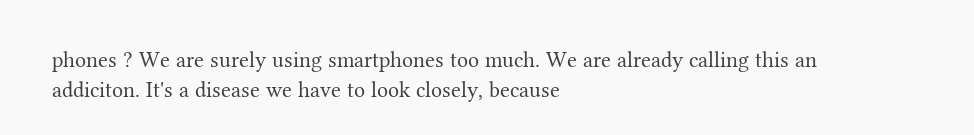phones ? We are surely using smartphones too much. We are already calling this an addiciton. It's a disease we have to look closely, because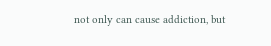not only can cause addiction, but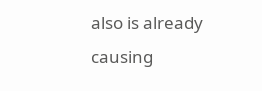also is already causing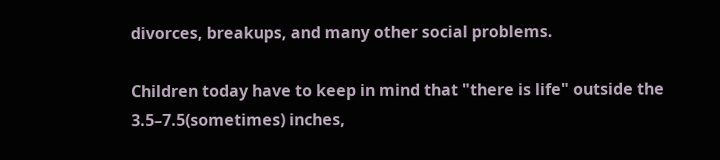divorces, breakups, and many other social problems.

Children today have to keep in mind that "there is life" outside the 3.5–7.5(sometimes) inches,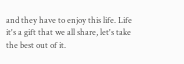and they have to enjoy this life. Life it's a gift that we all share, let's take the best out of it.